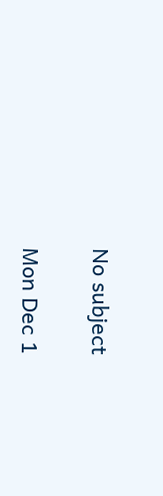No subject

Mon Dec 1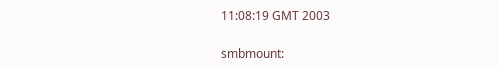11:08:19 GMT 2003

smbmount: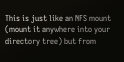This is just like an NFS mount (mount it anywhere into your
directory tree) but from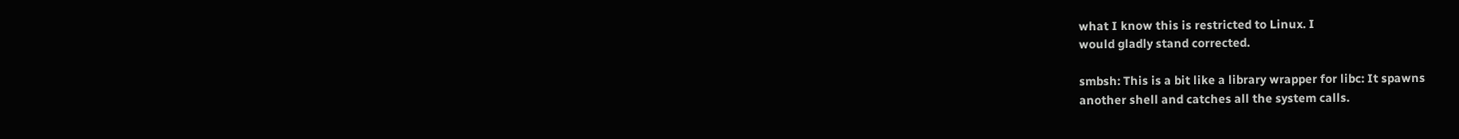what I know this is restricted to Linux. I
would gladly stand corrected.

smbsh: This is a bit like a library wrapper for libc: It spawns
another shell and catches all the system calls.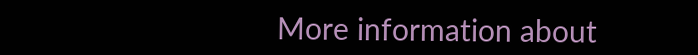More information about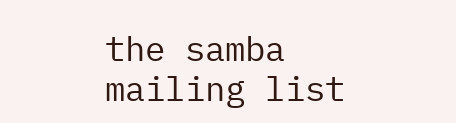the samba mailing list